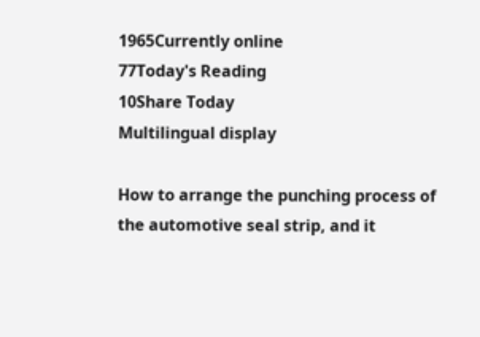1965Currently online
77Today's Reading
10Share Today
Multilingual display

How to arrange the punching process of the automotive seal strip, and it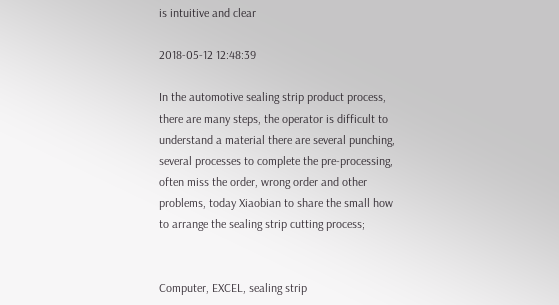is intuitive and clear

2018-05-12 12:48:39

In the automotive sealing strip product process, there are many steps, the operator is difficult to understand a material there are several punching, several processes to complete the pre-processing, often miss the order, wrong order and other problems, today Xiaobian to share the small how to arrange the sealing strip cutting process;


Computer, EXCEL, sealing strip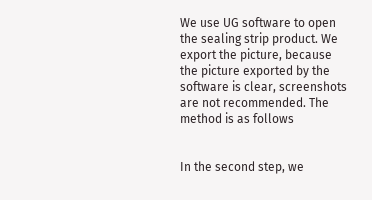We use UG software to open the sealing strip product. We export the picture, because the picture exported by the software is clear, screenshots are not recommended. The method is as follows


In the second step, we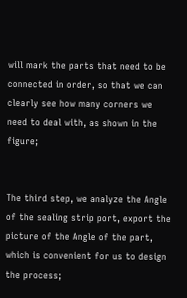will mark the parts that need to be connected in order, so that we can clearly see how many corners we need to deal with, as shown in the figure;


The third step, we analyze the Angle of the sealing strip port, export the picture of the Angle of the part, which is convenient for us to design the process;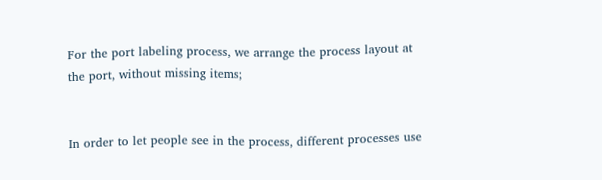For the port labeling process, we arrange the process layout at the port, without missing items;


In order to let people see in the process, different processes use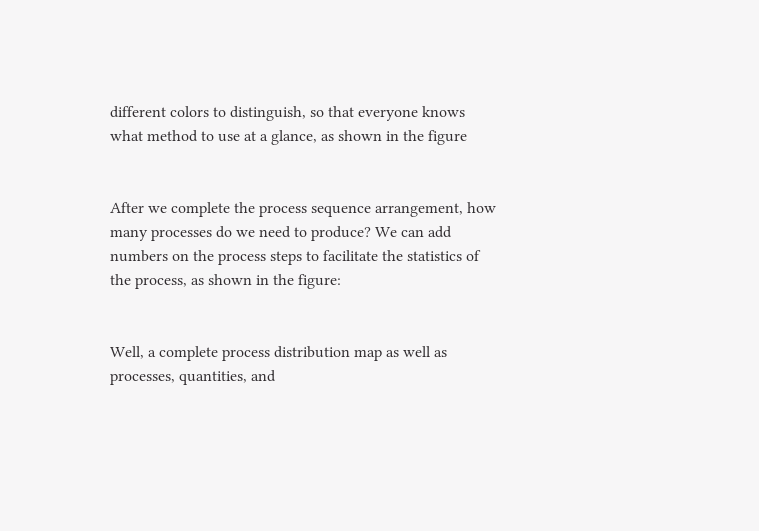different colors to distinguish, so that everyone knows what method to use at a glance, as shown in the figure


After we complete the process sequence arrangement, how many processes do we need to produce? We can add numbers on the process steps to facilitate the statistics of the process, as shown in the figure:


Well, a complete process distribution map as well as processes, quantities, and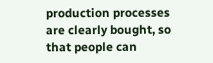production processes are clearly bought, so that people can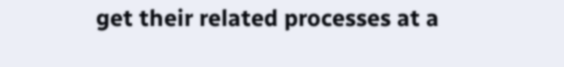get their related processes at a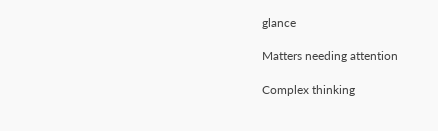glance

Matters needing attention

Complex thinking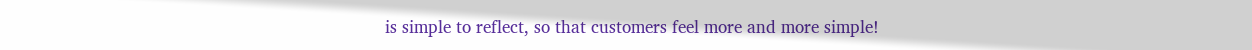is simple to reflect, so that customers feel more and more simple!